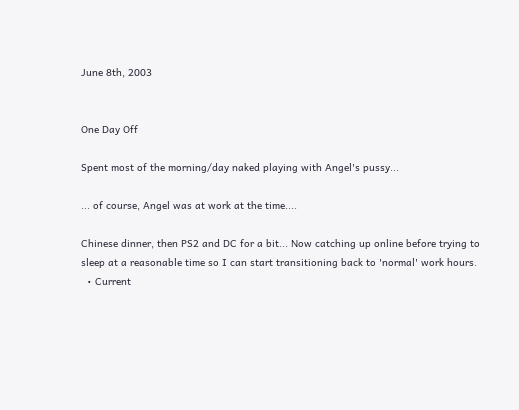June 8th, 2003


One Day Off

Spent most of the morning/day naked playing with Angel's pussy...

... of course, Angel was at work at the time....

Chinese dinner, then PS2 and DC for a bit... Now catching up online before trying to sleep at a reasonable time so I can start transitioning back to 'normal' work hours.
  • Current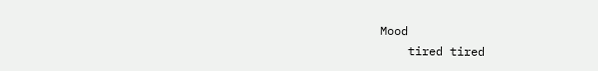Mood
    tired tired